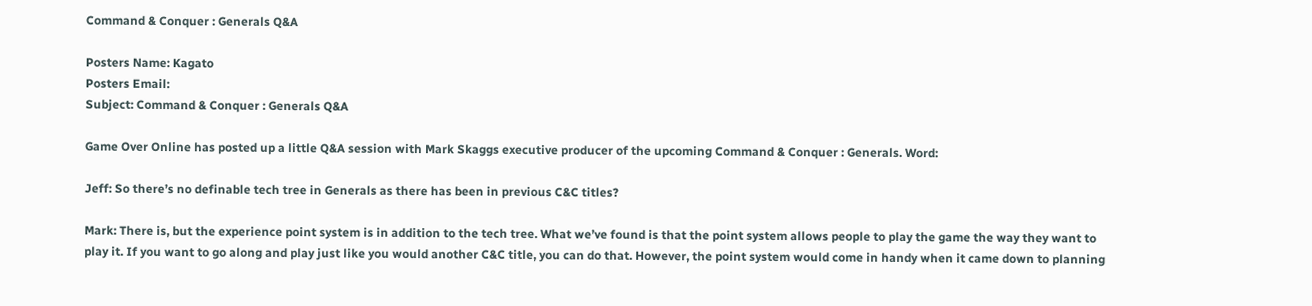Command & Conquer : Generals Q&A

Posters Name: Kagato
Posters Email:
Subject: Command & Conquer : Generals Q&A

Game Over Online has posted up a little Q&A session with Mark Skaggs executive producer of the upcoming Command & Conquer : Generals. Word:

Jeff: So there’s no definable tech tree in Generals as there has been in previous C&C titles?

Mark: There is, but the experience point system is in addition to the tech tree. What we’ve found is that the point system allows people to play the game the way they want to play it. If you want to go along and play just like you would another C&C title, you can do that. However, the point system would come in handy when it came down to planning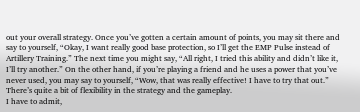out your overall strategy. Once you’ve gotten a certain amount of points, you may sit there and say to yourself, “Okay, I want really good base protection, so I’ll get the EMP Pulse instead of Artillery Training.” The next time you might say, “All right, I tried this ability and didn’t like it, I’ll try another.” On the other hand, if you’re playing a friend and he uses a power that you’ve never used, you may say to yourself, “Wow, that was really effective! I have to try that out.” There’s quite a bit of flexibility in the strategy and the gameplay.
I have to admit,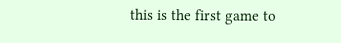this is the first game to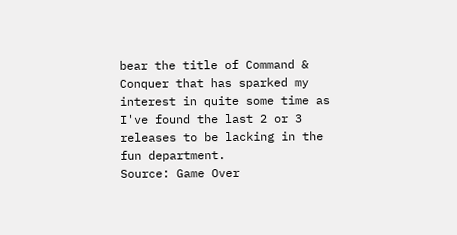bear the title of Command & Conquer that has sparked my interest in quite some time as I've found the last 2 or 3 releases to be lacking in the fun department.
Source: Game Over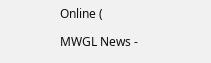Online (

MWGL News -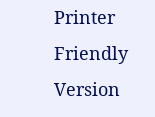Printer Friendly Version